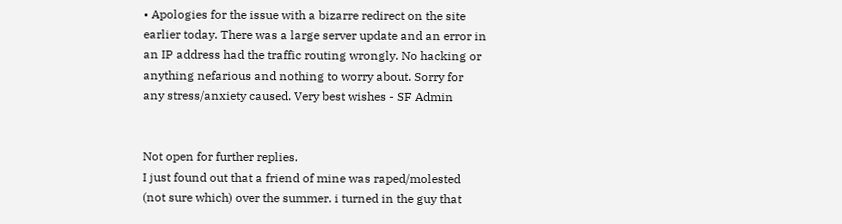• Apologies for the issue with a bizarre redirect on the site earlier today. There was a large server update and an error in an IP address had the traffic routing wrongly. No hacking or anything nefarious and nothing to worry about. Sorry for any stress/anxiety caused. Very best wishes - SF Admin


Not open for further replies.
I just found out that a friend of mine was raped/molested (not sure which) over the summer. i turned in the guy that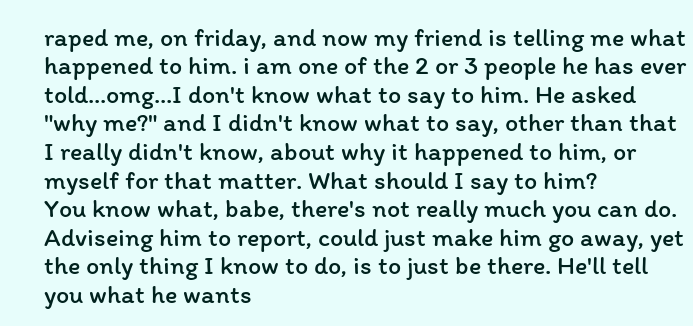raped me, on friday, and now my friend is telling me what happened to him. i am one of the 2 or 3 people he has ever told...omg...I don't know what to say to him. He asked "why me?" and I didn't know what to say, other than that I really didn't know, about why it happened to him, or myself for that matter. What should I say to him?
You know what, babe, there's not really much you can do. Adviseing him to report, could just make him go away, yet the only thing I know to do, is to just be there. He'll tell you what he wants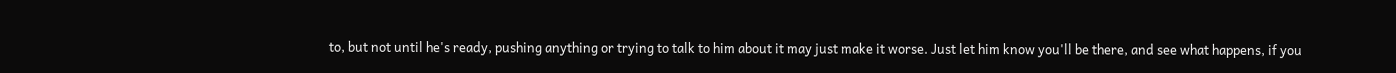to, but not until he's ready, pushing anything or trying to talk to him about it may just make it worse. Just let him know you'll be there, and see what happens, if you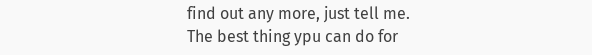find out any more, just tell me.
The best thing ypu can do for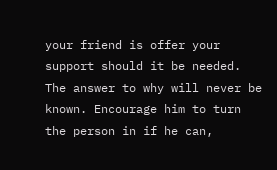your friend is offer your support should it be needed. The answer to why will never be known. Encourage him to turn the person in if he can,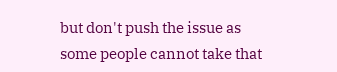but don't push the issue as some people cannot take that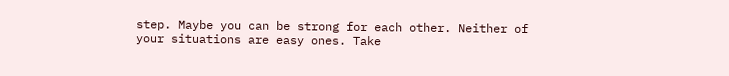step. Maybe you can be strong for each other. Neither of your situations are easy ones. Take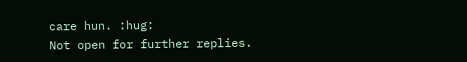care hun. :hug:
Not open for further replies.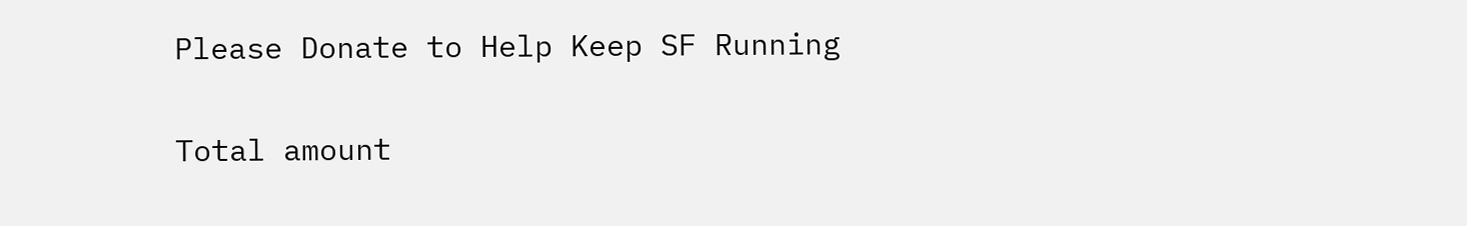Please Donate to Help Keep SF Running

Total amount